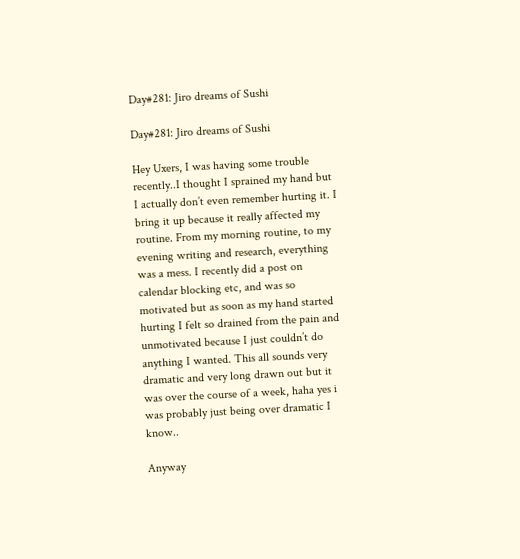Day#281: Jiro dreams of Sushi

Day#281: Jiro dreams of Sushi

Hey Uxers, I was having some trouble recently..I thought I sprained my hand but I actually don’t even remember hurting it. I bring it up because it really affected my routine. From my morning routine, to my evening writing and research, everything was a mess. I recently did a post on calendar blocking etc, and was so motivated but as soon as my hand started hurting I felt so drained from the pain and unmotivated because I just couldn’t do anything I wanted. This all sounds very dramatic and very long drawn out but it was over the course of a week, haha yes i was probably just being over dramatic I know..

Anyway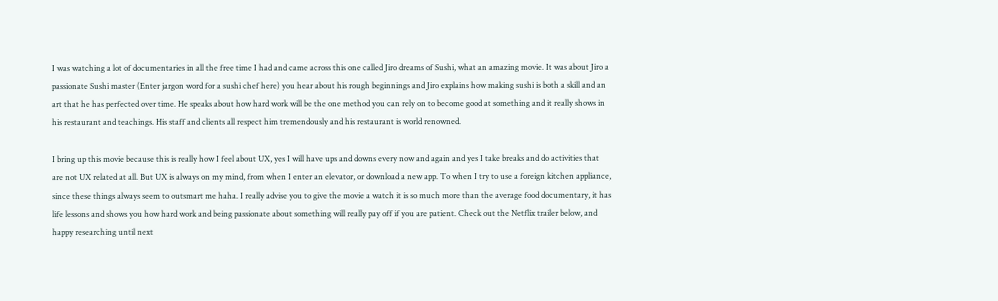I was watching a lot of documentaries in all the free time I had and came across this one called Jiro dreams of Sushi, what an amazing movie. It was about Jiro a passionate Sushi master (Enter jargon word for a sushi chef here) you hear about his rough beginnings and Jiro explains how making sushi is both a skill and an art that he has perfected over time. He speaks about how hard work will be the one method you can rely on to become good at something and it really shows in his restaurant and teachings. His staff and clients all respect him tremendously and his restaurant is world renowned.

I bring up this movie because this is really how I feel about UX, yes I will have ups and downs every now and again and yes I take breaks and do activities that are not UX related at all. But UX is always on my mind, from when I enter an elevator, or download a new app. To when I try to use a foreign kitchen appliance, since these things always seem to outsmart me haha. I really advise you to give the movie a watch it is so much more than the average food documentary, it has life lessons and shows you how hard work and being passionate about something will really pay off if you are patient. Check out the Netflix trailer below, and happy researching until next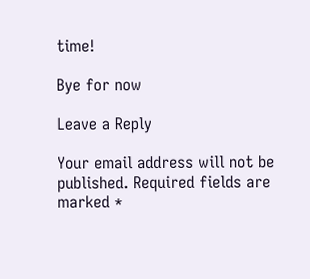time!

Bye for now

Leave a Reply

Your email address will not be published. Required fields are marked *